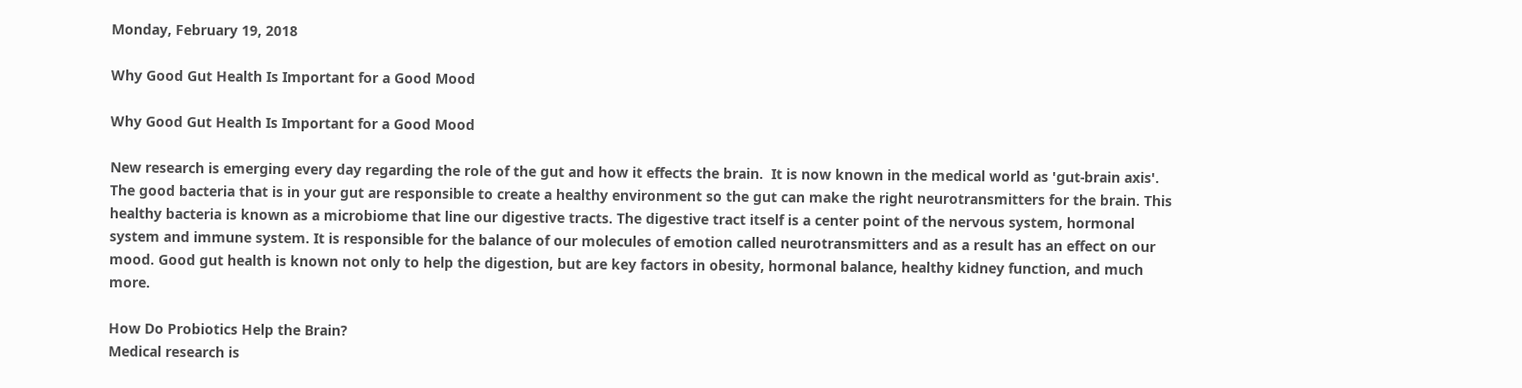Monday, February 19, 2018

Why Good Gut Health Is Important for a Good Mood

Why Good Gut Health Is Important for a Good Mood

New research is emerging every day regarding the role of the gut and how it effects the brain.  It is now known in the medical world as 'gut-brain axis'.  The good bacteria that is in your gut are responsible to create a healthy environment so the gut can make the right neurotransmitters for the brain. This healthy bacteria is known as a microbiome that line our digestive tracts. The digestive tract itself is a center point of the nervous system, hormonal system and immune system. It is responsible for the balance of our molecules of emotion called neurotransmitters and as a result has an effect on our mood. Good gut health is known not only to help the digestion, but are key factors in obesity, hormonal balance, healthy kidney function, and much more.

How Do Probiotics Help the Brain?
Medical research is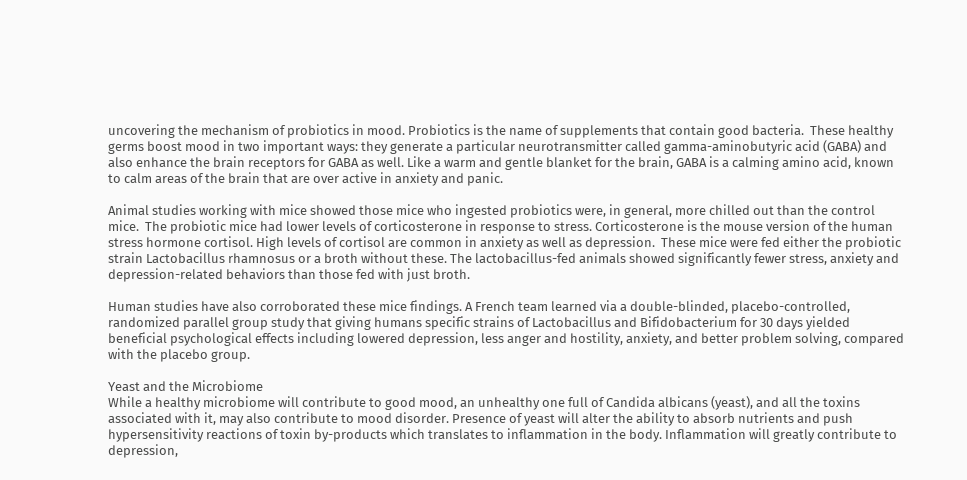uncovering the mechanism of probiotics in mood. Probiotics is the name of supplements that contain good bacteria.  These healthy germs boost mood in two important ways: they generate a particular neurotransmitter called gamma-aminobutyric acid (GABA) and also enhance the brain receptors for GABA as well. Like a warm and gentle blanket for the brain, GABA is a calming amino acid, known to calm areas of the brain that are over active in anxiety and panic.

Animal studies working with mice showed those mice who ingested probiotics were, in general, more chilled out than the control mice.  The probiotic mice had lower levels of corticosterone in response to stress. Corticosterone is the mouse version of the human stress hormone cortisol. High levels of cortisol are common in anxiety as well as depression.  These mice were fed either the probiotic strain Lactobacillus rhamnosus or a broth without these. The lactobacillus-fed animals showed significantly fewer stress, anxiety and depression-related behaviors than those fed with just broth.

Human studies have also corroborated these mice findings. A French team learned via a double-blinded, placebo-controlled, randomized parallel group study that giving humans specific strains of Lactobacillus and Bifidobacterium for 30 days yielded beneficial psychological effects including lowered depression, less anger and hostility, anxiety, and better problem solving, compared with the placebo group.

Yeast and the Microbiome
While a healthy microbiome will contribute to good mood, an unhealthy one full of Candida albicans (yeast), and all the toxins associated with it, may also contribute to mood disorder. Presence of yeast will alter the ability to absorb nutrients and push hypersensitivity reactions of toxin by-products which translates to inflammation in the body. Inflammation will greatly contribute to depression,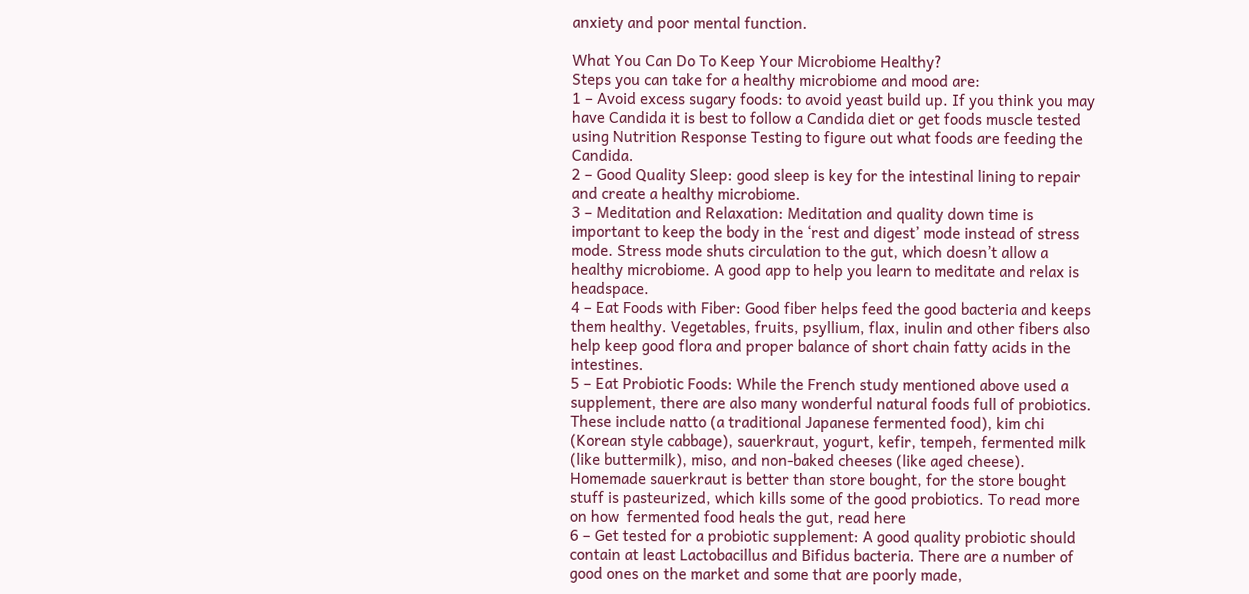anxiety and poor mental function.

What You Can Do To Keep Your Microbiome Healthy?
Steps you can take for a healthy microbiome and mood are:
1 – Avoid excess sugary foods: to avoid yeast build up. If you think you may have Candida it is best to follow a Candida diet or get foods muscle tested using Nutrition Response Testing to figure out what foods are feeding the Candida.
2 – Good Quality Sleep: good sleep is key for the intestinal lining to repair and create a healthy microbiome.
3 – Meditation and Relaxation: Meditation and quality down time is important to keep the body in the ‘rest and digest’ mode instead of stress mode. Stress mode shuts circulation to the gut, which doesn’t allow a healthy microbiome. A good app to help you learn to meditate and relax is headspace.
4 – Eat Foods with Fiber: Good fiber helps feed the good bacteria and keeps them healthy. Vegetables, fruits, psyllium, flax, inulin and other fibers also help keep good flora and proper balance of short chain fatty acids in the intestines.
5 – Eat Probiotic Foods: While the French study mentioned above used a supplement, there are also many wonderful natural foods full of probiotics. These include natto (a traditional Japanese fermented food), kim chi (Korean style cabbage), sauerkraut, yogurt, kefir, tempeh, fermented milk (like buttermilk), miso, and non-baked cheeses (like aged cheese). Homemade sauerkraut is better than store bought, for the store bought stuff is pasteurized, which kills some of the good probiotics. To read more on how  fermented food heals the gut, read here
6 – Get tested for a probiotic supplement: A good quality probiotic should contain at least Lactobacillus and Bifidus bacteria. There are a number of good ones on the market and some that are poorly made,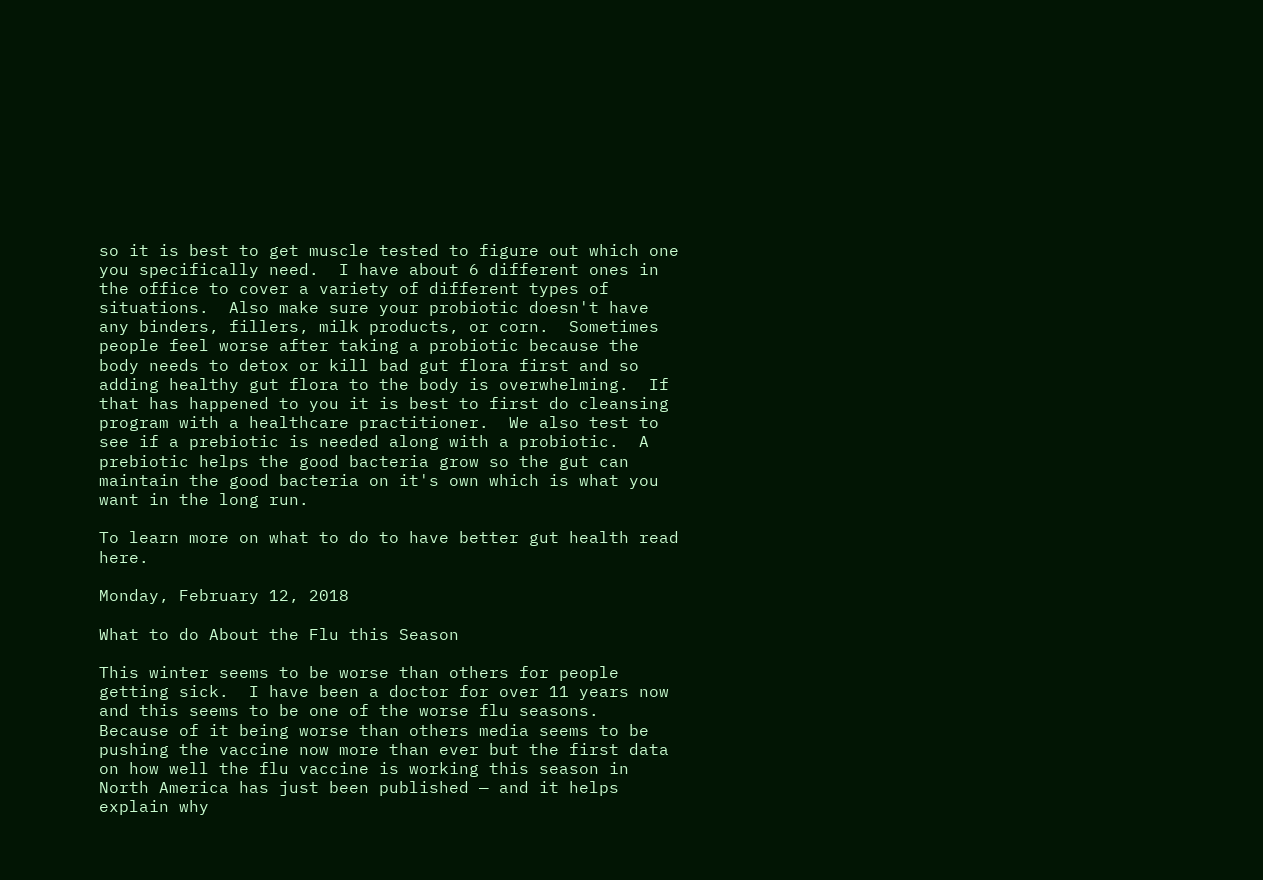so it is best to get muscle tested to figure out which one you specifically need.  I have about 6 different ones in the office to cover a variety of different types of situations.  Also make sure your probiotic doesn't have any binders, fillers, milk products, or corn.  Sometimes people feel worse after taking a probiotic because the body needs to detox or kill bad gut flora first and so adding healthy gut flora to the body is overwhelming.  If that has happened to you it is best to first do cleansing program with a healthcare practitioner.  We also test to see if a prebiotic is needed along with a probiotic.  A prebiotic helps the good bacteria grow so the gut can maintain the good bacteria on it's own which is what you want in the long run.

To learn more on what to do to have better gut health read here.

Monday, February 12, 2018

What to do About the Flu this Season

This winter seems to be worse than others for people getting sick.  I have been a doctor for over 11 years now and this seems to be one of the worse flu seasons.  Because of it being worse than others media seems to be pushing the vaccine now more than ever but the first data on how well the flu vaccine is working this season in North America has just been published — and it helps explain why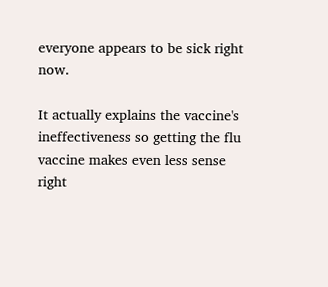everyone appears to be sick right now.

It actually explains the vaccine's ineffectiveness so getting the flu vaccine makes even less sense right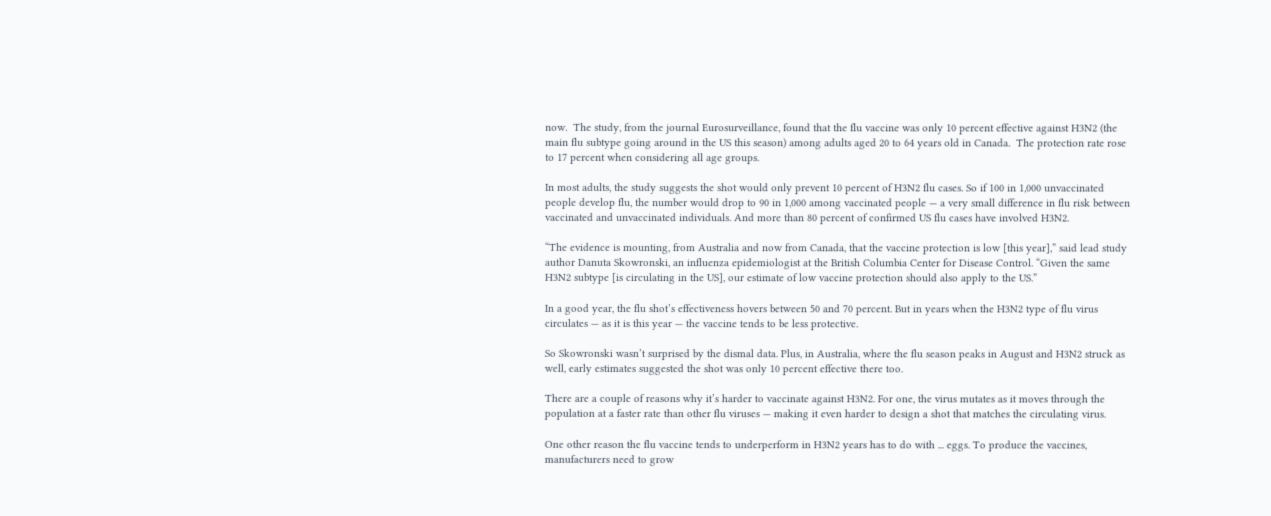now.  The study, from the journal Eurosurveillance, found that the flu vaccine was only 10 percent effective against H3N2 (the main flu subtype going around in the US this season) among adults aged 20 to 64 years old in Canada.  The protection rate rose to 17 percent when considering all age groups.

In most adults, the study suggests the shot would only prevent 10 percent of H3N2 flu cases. So if 100 in 1,000 unvaccinated people develop flu, the number would drop to 90 in 1,000 among vaccinated people — a very small difference in flu risk between vaccinated and unvaccinated individuals. And more than 80 percent of confirmed US flu cases have involved H3N2.

“The evidence is mounting, from Australia and now from Canada, that the vaccine protection is low [this year],” said lead study author Danuta Skowronski, an influenza epidemiologist at the British Columbia Center for Disease Control. “Given the same H3N2 subtype [is circulating in the US], our estimate of low vaccine protection should also apply to the US.”

In a good year, the flu shot’s effectiveness hovers between 50 and 70 percent. But in years when the H3N2 type of flu virus circulates — as it is this year — the vaccine tends to be less protective.

So Skowronski wasn’t surprised by the dismal data. Plus, in Australia, where the flu season peaks in August and H3N2 struck as well, early estimates suggested the shot was only 10 percent effective there too.

There are a couple of reasons why it’s harder to vaccinate against H3N2. For one, the virus mutates as it moves through the population at a faster rate than other flu viruses — making it even harder to design a shot that matches the circulating virus.

One other reason the flu vaccine tends to underperform in H3N2 years has to do with ... eggs. To produce the vaccines, manufacturers need to grow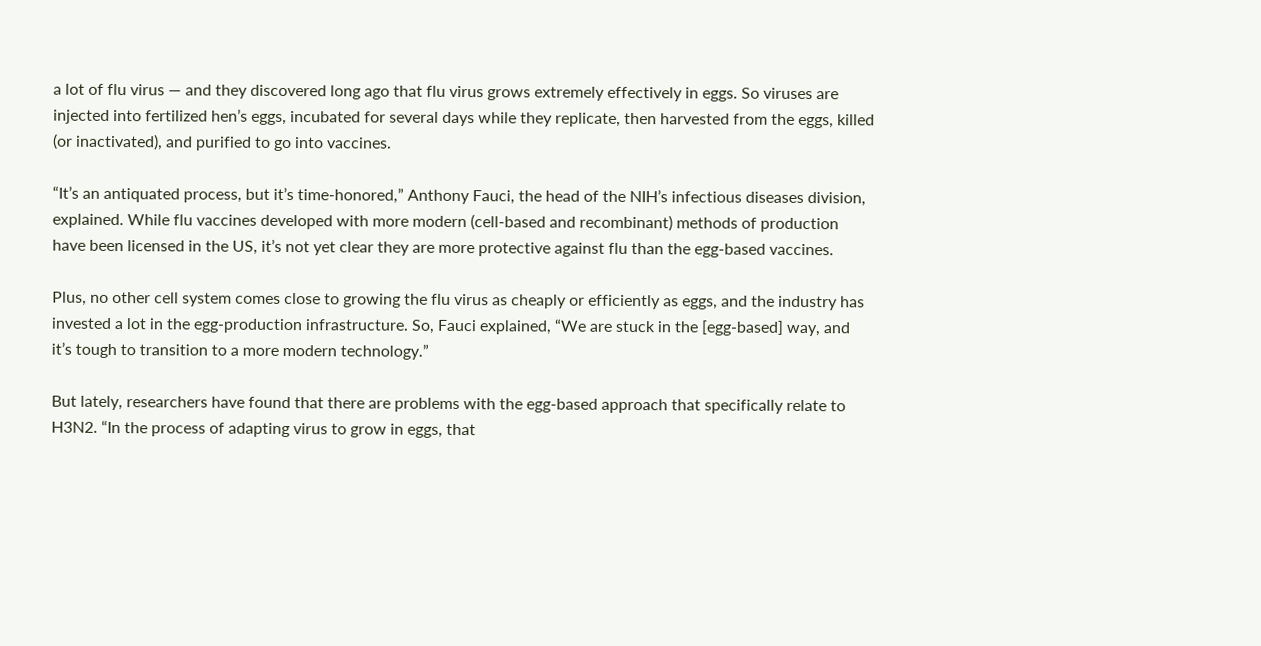a lot of flu virus — and they discovered long ago that flu virus grows extremely effectively in eggs. So viruses are injected into fertilized hen’s eggs, incubated for several days while they replicate, then harvested from the eggs, killed (or inactivated), and purified to go into vaccines.

“It’s an antiquated process, but it’s time-honored,” Anthony Fauci, the head of the NIH’s infectious diseases division, explained. While flu vaccines developed with more modern (cell-based and recombinant) methods of production have been licensed in the US, it’s not yet clear they are more protective against flu than the egg-based vaccines.

Plus, no other cell system comes close to growing the flu virus as cheaply or efficiently as eggs, and the industry has invested a lot in the egg-production infrastructure. So, Fauci explained, “We are stuck in the [egg-based] way, and it’s tough to transition to a more modern technology.”

But lately, researchers have found that there are problems with the egg-based approach that specifically relate to H3N2. “In the process of adapting virus to grow in eggs, that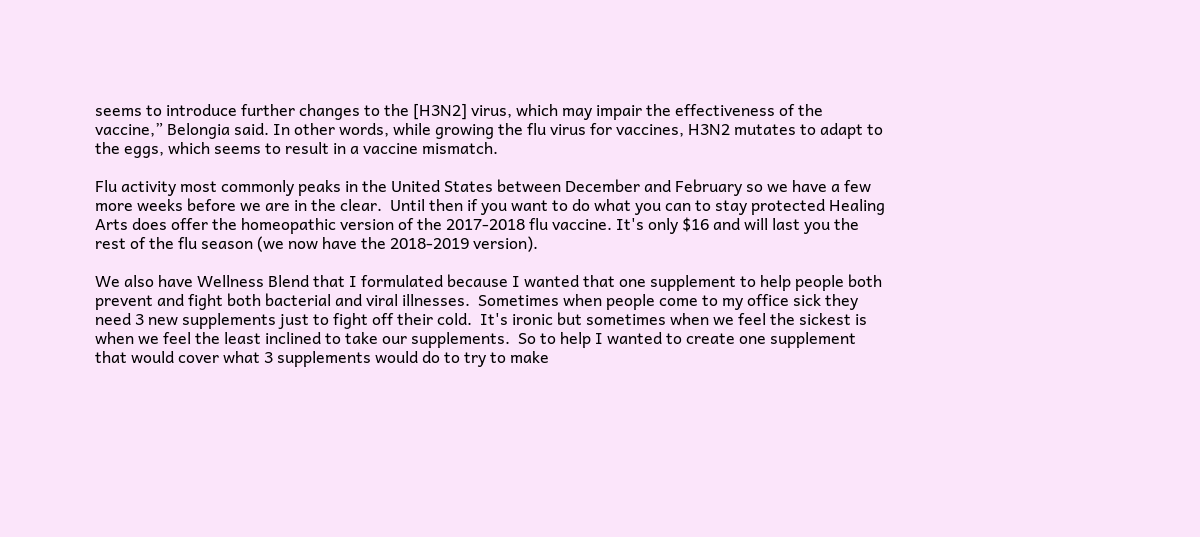seems to introduce further changes to the [H3N2] virus, which may impair the effectiveness of the vaccine,” Belongia said. In other words, while growing the flu virus for vaccines, H3N2 mutates to adapt to the eggs, which seems to result in a vaccine mismatch.

Flu activity most commonly peaks in the United States between December and February so we have a few more weeks before we are in the clear.  Until then if you want to do what you can to stay protected Healing Arts does offer the homeopathic version of the 2017-2018 flu vaccine. It's only $16 and will last you the rest of the flu season (we now have the 2018-2019 version).

We also have Wellness Blend that I formulated because I wanted that one supplement to help people both prevent and fight both bacterial and viral illnesses.  Sometimes when people come to my office sick they need 3 new supplements just to fight off their cold.  It's ironic but sometimes when we feel the sickest is when we feel the least inclined to take our supplements.  So to help I wanted to create one supplement that would cover what 3 supplements would do to try to make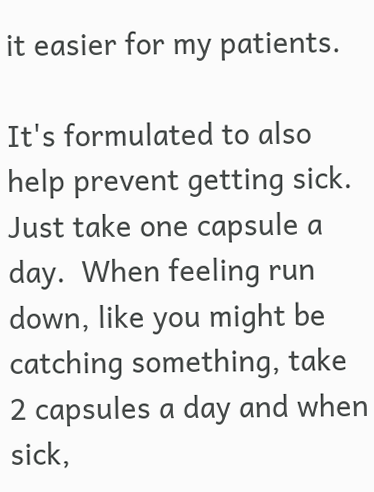it easier for my patients.

It's formulated to also help prevent getting sick. Just take one capsule a day.  When feeling run down, like you might be catching something, take 2 capsules a day and when sick,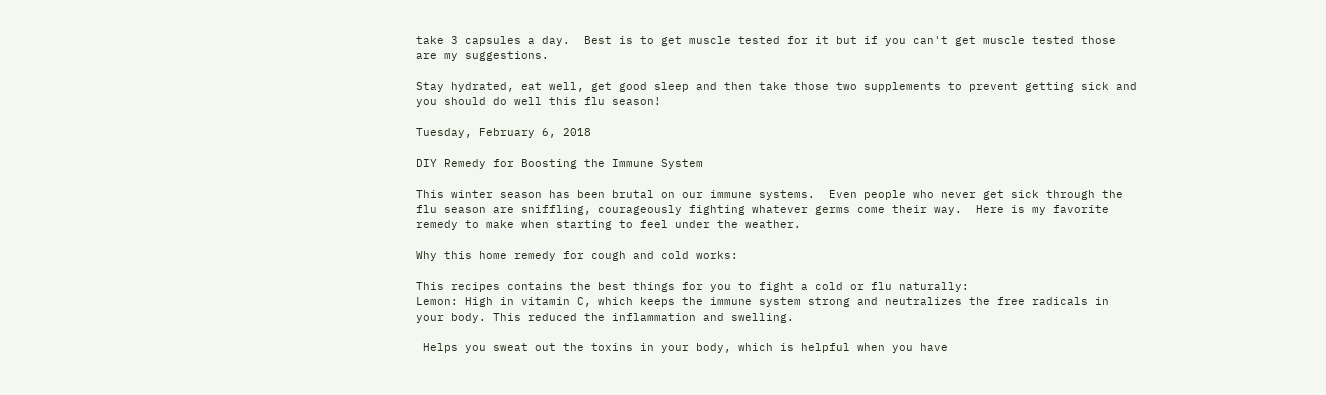take 3 capsules a day.  Best is to get muscle tested for it but if you can't get muscle tested those are my suggestions.

Stay hydrated, eat well, get good sleep and then take those two supplements to prevent getting sick and you should do well this flu season!

Tuesday, February 6, 2018

DIY Remedy for Boosting the Immune System

This winter season has been brutal on our immune systems.  Even people who never get sick through the flu season are sniffling, courageously fighting whatever germs come their way.  Here is my favorite remedy to make when starting to feel under the weather.

Why this home remedy for cough and cold works:

This recipes contains the best things for you to fight a cold or flu naturally:
Lemon: High in vitamin C, which keeps the immune system strong and neutralizes the free radicals in your body. This reduced the inflammation and swelling.

 Helps you sweat out the toxins in your body, which is helpful when you have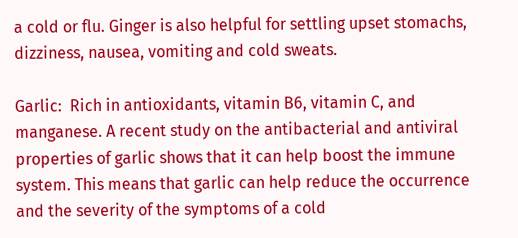a cold or flu. Ginger is also helpful for settling upset stomachs, dizziness, nausea, vomiting and cold sweats.

Garlic:  Rich in antioxidants, vitamin B6, vitamin C, and manganese. A recent study on the antibacterial and antiviral properties of garlic shows that it can help boost the immune system. This means that garlic can help reduce the occurrence and the severity of the symptoms of a cold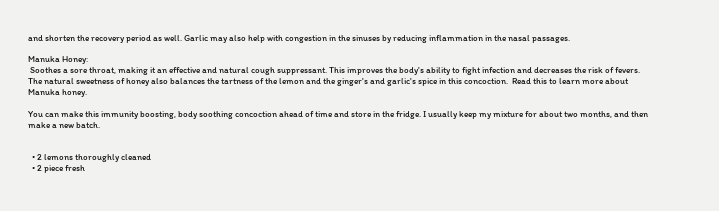and shorten the recovery period as well. Garlic may also help with congestion in the sinuses by reducing inflammation in the nasal passages.

Manuka Honey:
 Soothes a sore throat, making it an effective and natural cough suppressant. This improves the body's ability to fight infection and decreases the risk of fevers. The natural sweetness of honey also balances the tartness of the lemon and the ginger's and garlic's spice in this concoction.  Read this to learn more about Manuka honey.

You can make this immunity boosting, body soothing concoction ahead of time and store in the fridge. I usually keep my mixture for about two months, and then make a new batch.


  • 2 lemons thoroughly cleaned
  • 2 piece fresh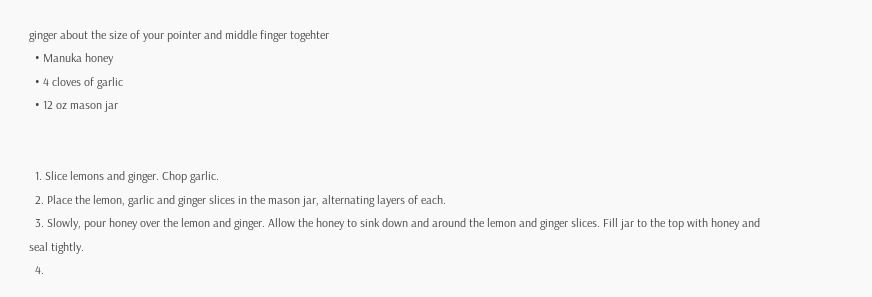ginger about the size of your pointer and middle finger togehter
  • Manuka honey
  • 4 cloves of garlic
  • 12 oz mason jar


  1. Slice lemons and ginger. Chop garlic.
  2. Place the lemon, garlic and ginger slices in the mason jar, alternating layers of each.
  3. Slowly, pour honey over the lemon and ginger. Allow the honey to sink down and around the lemon and ginger slices. Fill jar to the top with honey and seal tightly.
  4.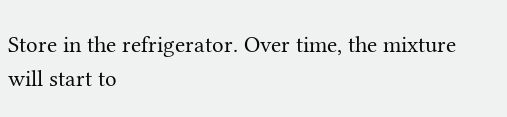Store in the refrigerator. Over time, the mixture will start to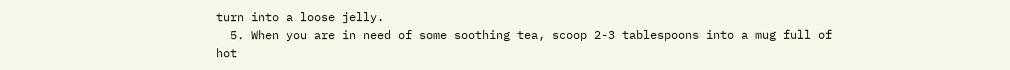turn into a loose jelly.
  5. When you are in need of some soothing tea, scoop 2-3 tablespoons into a mug full of hot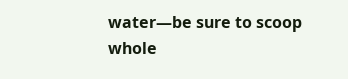water—be sure to scoop whole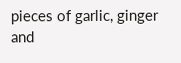pieces of garlic, ginger and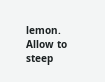lemon. Allow to steep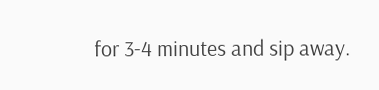for 3-4 minutes and sip away.